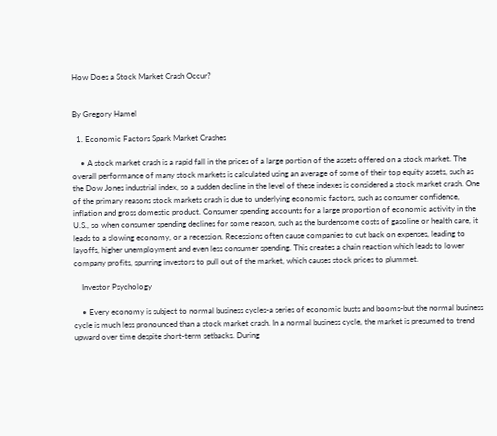How Does a Stock Market Crash Occur?


By Gregory Hamel

  1. Economic Factors Spark Market Crashes

    • A stock market crash is a rapid fall in the prices of a large portion of the assets offered on a stock market. The overall performance of many stock markets is calculated using an average of some of their top equity assets, such as the Dow Jones industrial index, so a sudden decline in the level of these indexes is considered a stock market crash. One of the primary reasons stock markets crash is due to underlying economic factors, such as consumer confidence, inflation and gross domestic product. Consumer spending accounts for a large proportion of economic activity in the U.S., so when consumer spending declines for some reason, such as the burdensome costs of gasoline or health care, it leads to a slowing economy, or a recession. Recessions often cause companies to cut back on expenses, leading to layoffs, higher unemployment and even less consumer spending. This creates a chain reaction which leads to lower company profits, spurring investors to pull out of the market, which causes stock prices to plummet.

    Investor Psychology

    • Every economy is subject to normal business cycles-a series of economic busts and booms-but the normal business cycle is much less pronounced than a stock market crash. In a normal business cycle, the market is presumed to trend upward over time despite short-term setbacks. During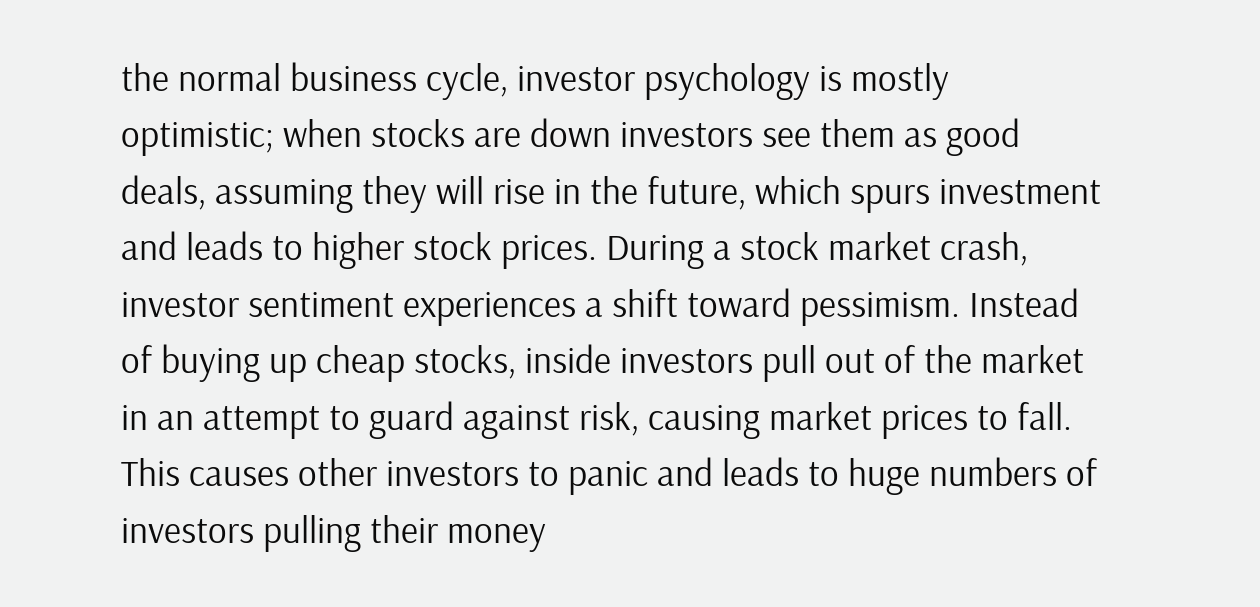the normal business cycle, investor psychology is mostly optimistic; when stocks are down investors see them as good deals, assuming they will rise in the future, which spurs investment and leads to higher stock prices. During a stock market crash, investor sentiment experiences a shift toward pessimism. Instead of buying up cheap stocks, inside investors pull out of the market in an attempt to guard against risk, causing market prices to fall. This causes other investors to panic and leads to huge numbers of investors pulling their money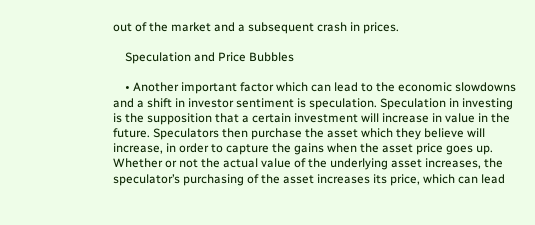out of the market and a subsequent crash in prices.

    Speculation and Price Bubbles

    • Another important factor which can lead to the economic slowdowns and a shift in investor sentiment is speculation. Speculation in investing is the supposition that a certain investment will increase in value in the future. Speculators then purchase the asset which they believe will increase, in order to capture the gains when the asset price goes up. Whether or not the actual value of the underlying asset increases, the speculator’s purchasing of the asset increases its price, which can lead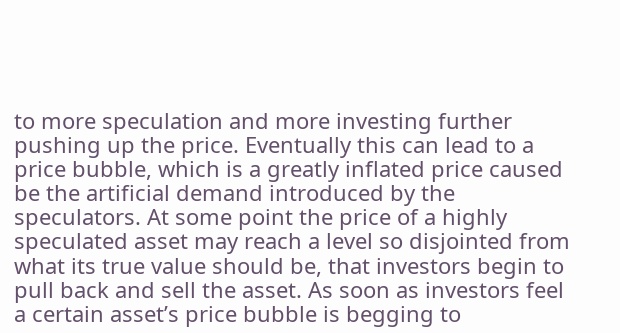to more speculation and more investing further pushing up the price. Eventually this can lead to a price bubble, which is a greatly inflated price caused be the artificial demand introduced by the speculators. At some point the price of a highly speculated asset may reach a level so disjointed from what its true value should be, that investors begin to pull back and sell the asset. As soon as investors feel a certain asset’s price bubble is begging to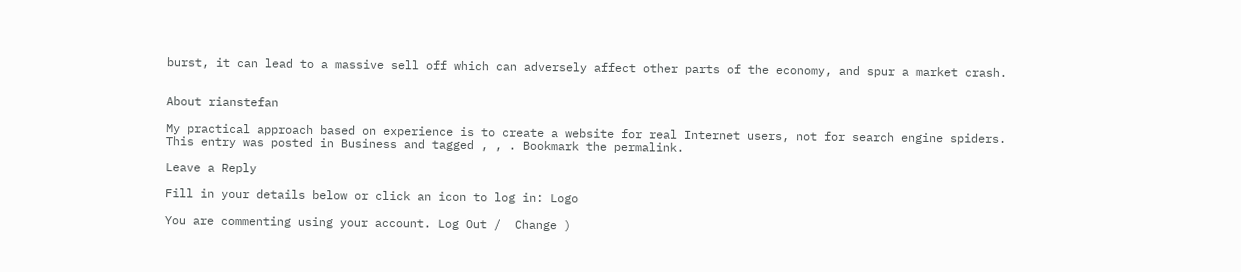burst, it can lead to a massive sell off which can adversely affect other parts of the economy, and spur a market crash.


About rianstefan

My practical approach based on experience is to create a website for real Internet users, not for search engine spiders.
This entry was posted in Business and tagged , , . Bookmark the permalink.

Leave a Reply

Fill in your details below or click an icon to log in: Logo

You are commenting using your account. Log Out /  Change )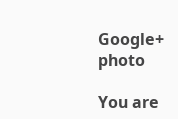Google+ photo

You are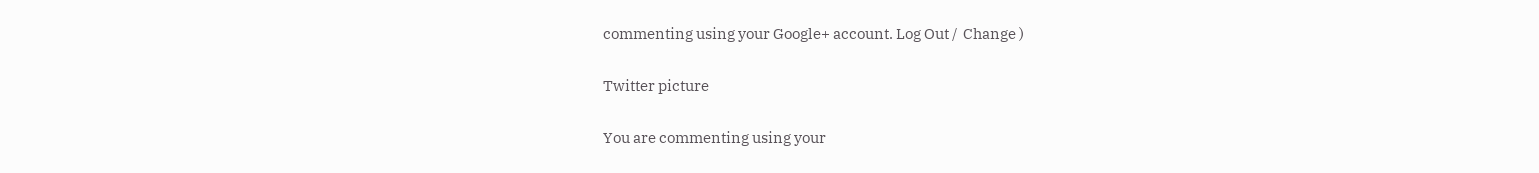commenting using your Google+ account. Log Out /  Change )

Twitter picture

You are commenting using your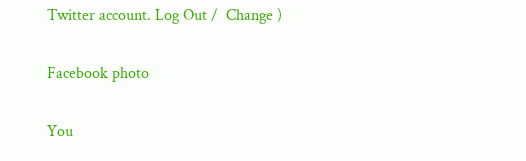Twitter account. Log Out /  Change )

Facebook photo

You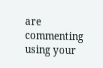are commenting using your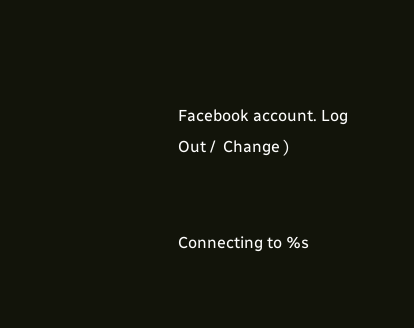Facebook account. Log Out /  Change )


Connecting to %s